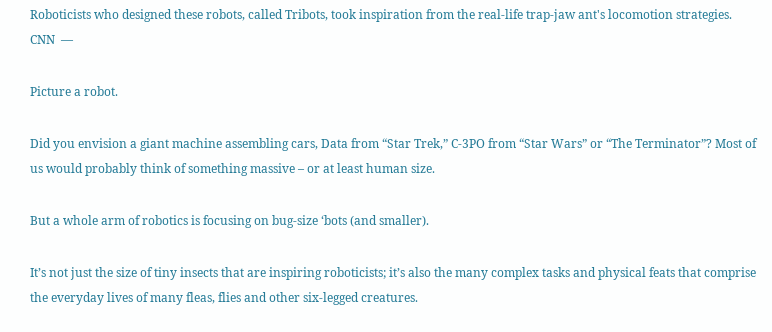Roboticists who designed these robots, called Tribots, took inspiration from the real-life trap-jaw ant's locomotion strategies.
CNN  —

Picture a robot.

Did you envision a giant machine assembling cars, Data from “Star Trek,” C-3PO from “Star Wars” or “The Terminator”? Most of us would probably think of something massive – or at least human size.

But a whole arm of robotics is focusing on bug-size ‘bots (and smaller).

It’s not just the size of tiny insects that are inspiring roboticists; it’s also the many complex tasks and physical feats that comprise the everyday lives of many fleas, flies and other six-legged creatures.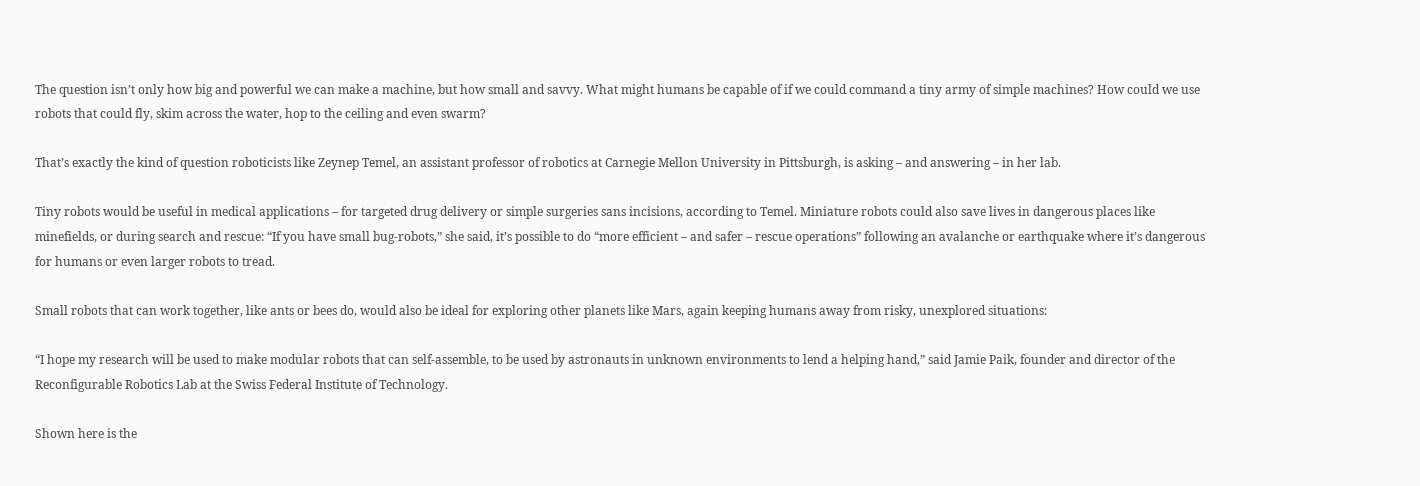The question isn’t only how big and powerful we can make a machine, but how small and savvy. What might humans be capable of if we could command a tiny army of simple machines? How could we use robots that could fly, skim across the water, hop to the ceiling and even swarm?

That’s exactly the kind of question roboticists like Zeynep Temel, an assistant professor of robotics at Carnegie Mellon University in Pittsburgh, is asking – and answering – in her lab.

Tiny robots would be useful in medical applications – for targeted drug delivery or simple surgeries sans incisions, according to Temel. Miniature robots could also save lives in dangerous places like minefields, or during search and rescue: “If you have small bug-robots,” she said, it’s possible to do “more efficient – and safer – rescue operations” following an avalanche or earthquake where it’s dangerous for humans or even larger robots to tread.

Small robots that can work together, like ants or bees do, would also be ideal for exploring other planets like Mars, again keeping humans away from risky, unexplored situations:

“I hope my research will be used to make modular robots that can self-assemble, to be used by astronauts in unknown environments to lend a helping hand,” said Jamie Paik, founder and director of the Reconfigurable Robotics Lab at the Swiss Federal Institute of Technology.

Shown here is the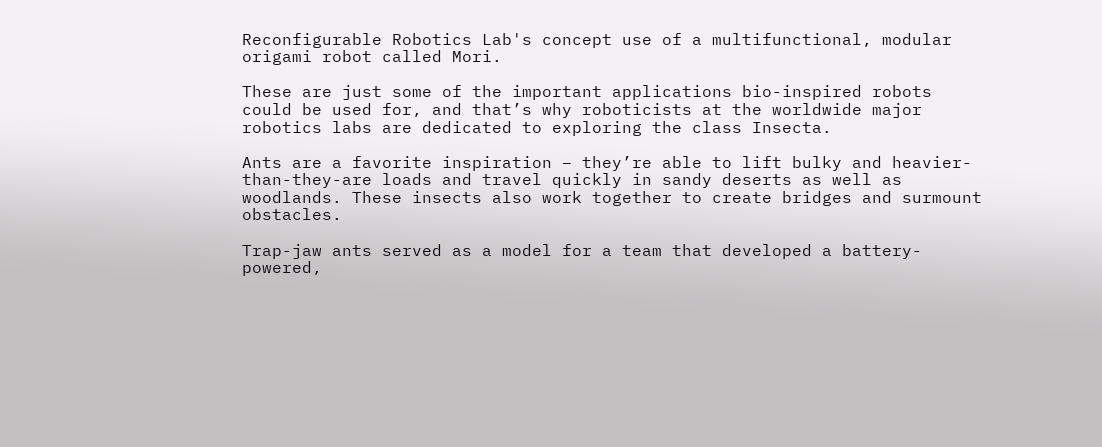Reconfigurable Robotics Lab's concept use of a multifunctional, modular origami robot called Mori.

These are just some of the important applications bio-inspired robots could be used for, and that’s why roboticists at the worldwide major robotics labs are dedicated to exploring the class Insecta.

Ants are a favorite inspiration – they’re able to lift bulky and heavier-than-they-are loads and travel quickly in sandy deserts as well as woodlands. These insects also work together to create bridges and surmount obstacles.

Trap-jaw ants served as a model for a team that developed a battery-powered,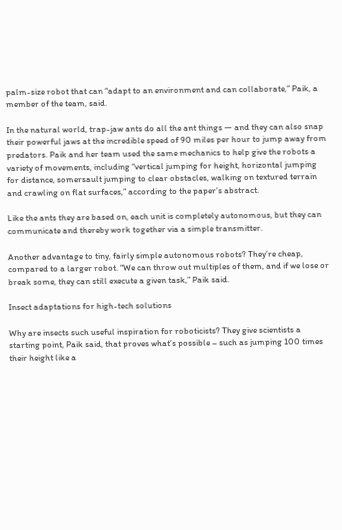palm-size robot that can “adapt to an environment and can collaborate,” Paik, a member of the team, said.

In the natural world, trap-jaw ants do all the ant things — and they can also snap their powerful jaws at the incredible speed of 90 miles per hour to jump away from predators. Paik and her team used the same mechanics to help give the robots a variety of movements, including “vertical jumping for height, horizontal jumping for distance, somersault jumping to clear obstacles, walking on textured terrain and crawling on flat surfaces,” according to the paper’s abstract.

Like the ants they are based on, each unit is completely autonomous, but they can communicate and thereby work together via a simple transmitter.

Another advantage to tiny, fairly simple autonomous robots? They’re cheap, compared to a larger robot. “We can throw out multiples of them, and if we lose or break some, they can still execute a given task,” Paik said.

Insect adaptations for high-tech solutions

Why are insects such useful inspiration for roboticists? They give scientists a starting point, Paik said, that proves what’s possible – such as jumping 100 times their height like a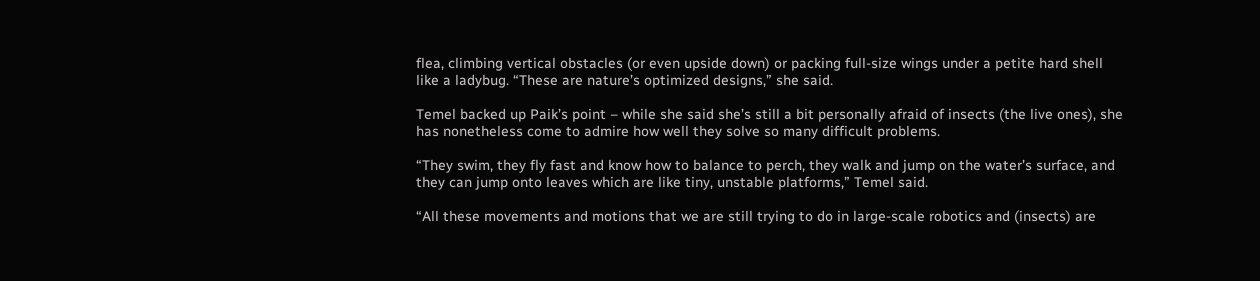flea, climbing vertical obstacles (or even upside down) or packing full-size wings under a petite hard shell like a ladybug. “These are nature’s optimized designs,” she said.

Temel backed up Paik’s point – while she said she’s still a bit personally afraid of insects (the live ones), she has nonetheless come to admire how well they solve so many difficult problems.

“They swim, they fly fast and know how to balance to perch, they walk and jump on the water’s surface, and they can jump onto leaves which are like tiny, unstable platforms,” Temel said.

“All these movements and motions that we are still trying to do in large-scale robotics and (insects) are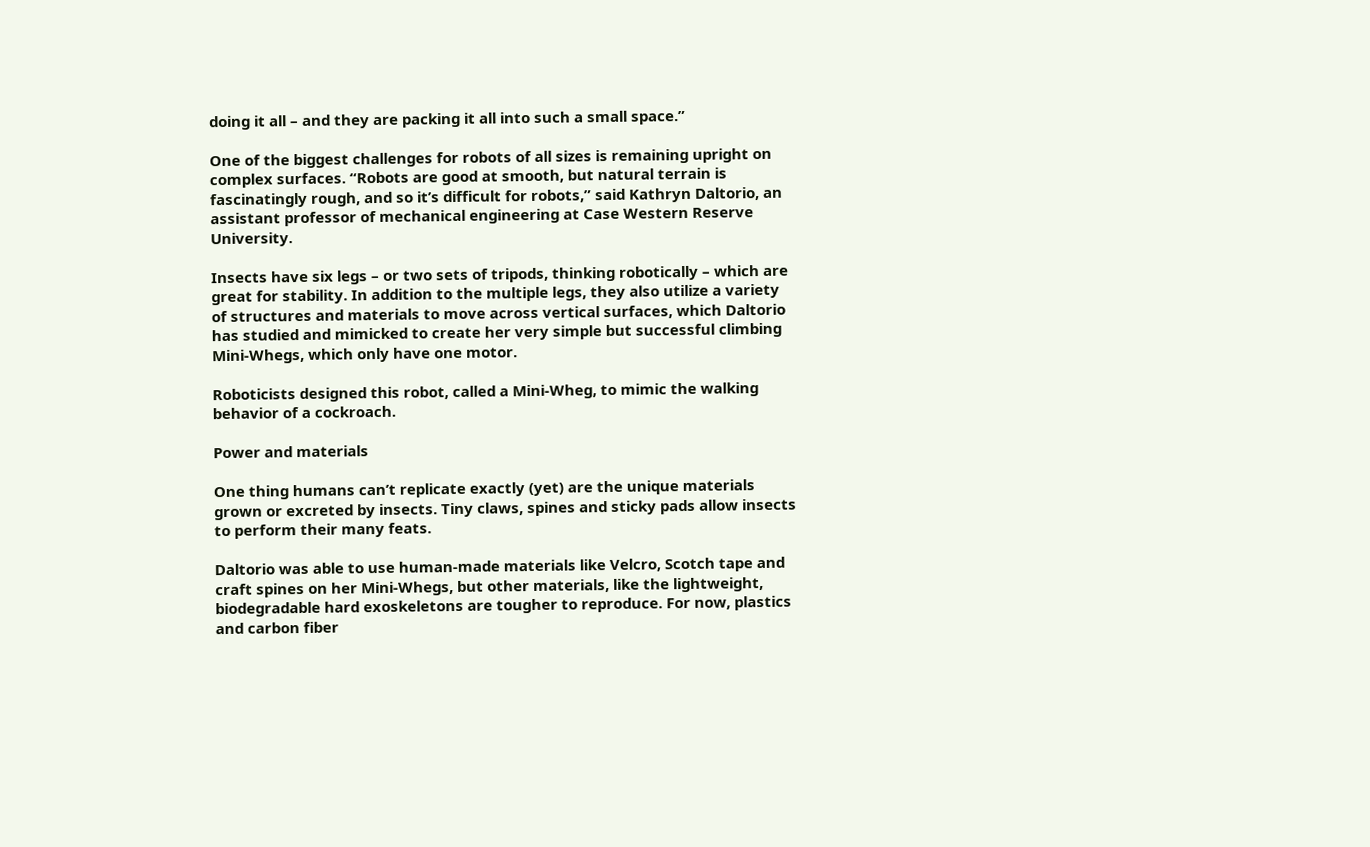doing it all – and they are packing it all into such a small space.”

One of the biggest challenges for robots of all sizes is remaining upright on complex surfaces. “Robots are good at smooth, but natural terrain is fascinatingly rough, and so it’s difficult for robots,” said Kathryn Daltorio, an assistant professor of mechanical engineering at Case Western Reserve University.

Insects have six legs – or two sets of tripods, thinking robotically – which are great for stability. In addition to the multiple legs, they also utilize a variety of structures and materials to move across vertical surfaces, which Daltorio has studied and mimicked to create her very simple but successful climbing Mini-Whegs, which only have one motor.

Roboticists designed this robot, called a Mini-Wheg, to mimic the walking behavior of a cockroach.

Power and materials

One thing humans can’t replicate exactly (yet) are the unique materials grown or excreted by insects. Tiny claws, spines and sticky pads allow insects to perform their many feats.

Daltorio was able to use human-made materials like Velcro, Scotch tape and craft spines on her Mini-Whegs, but other materials, like the lightweight, biodegradable hard exoskeletons are tougher to reproduce. For now, plastics and carbon fiber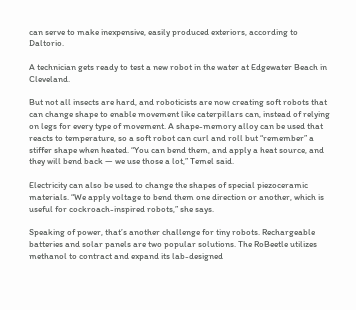can serve to make inexpensive, easily produced exteriors, according to Daltorio.

A technician gets ready to test a new robot in the water at Edgewater Beach in Cleveland.

But not all insects are hard, and roboticists are now creating soft robots that can change shape to enable movement like caterpillars can, instead of relying on legs for every type of movement. A shape-memory alloy can be used that reacts to temperature, so a soft robot can curl and roll but “remember” a stiffer shape when heated. “You can bend them, and apply a heat source, and they will bend back — we use those a lot,” Temel said.

Electricity can also be used to change the shapes of special piezoceramic materials. “We apply voltage to bend them one direction or another, which is useful for cockroach-inspired robots,” she says.

Speaking of power, that’s another challenge for tiny robots. Rechargeable batteries and solar panels are two popular solutions. The RoBeetle utilizes methanol to contract and expand its lab-designed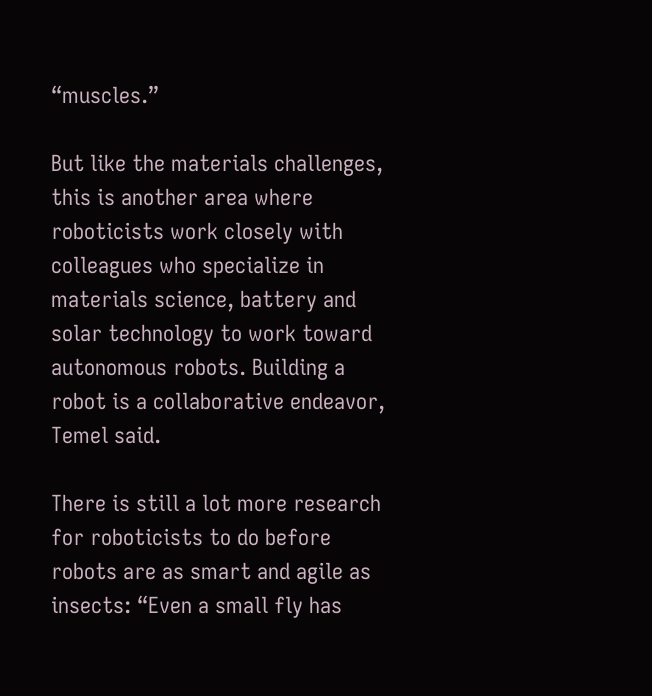“muscles.”

But like the materials challenges, this is another area where roboticists work closely with colleagues who specialize in materials science, battery and solar technology to work toward autonomous robots. Building a robot is a collaborative endeavor, Temel said.

There is still a lot more research for roboticists to do before robots are as smart and agile as insects: “Even a small fly has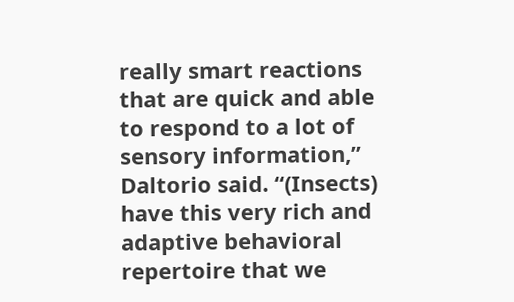really smart reactions that are quick and able to respond to a lot of sensory information,” Daltorio said. “(Insects) have this very rich and adaptive behavioral repertoire that we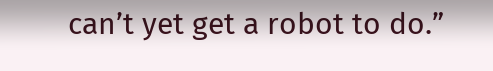can’t yet get a robot to do.”